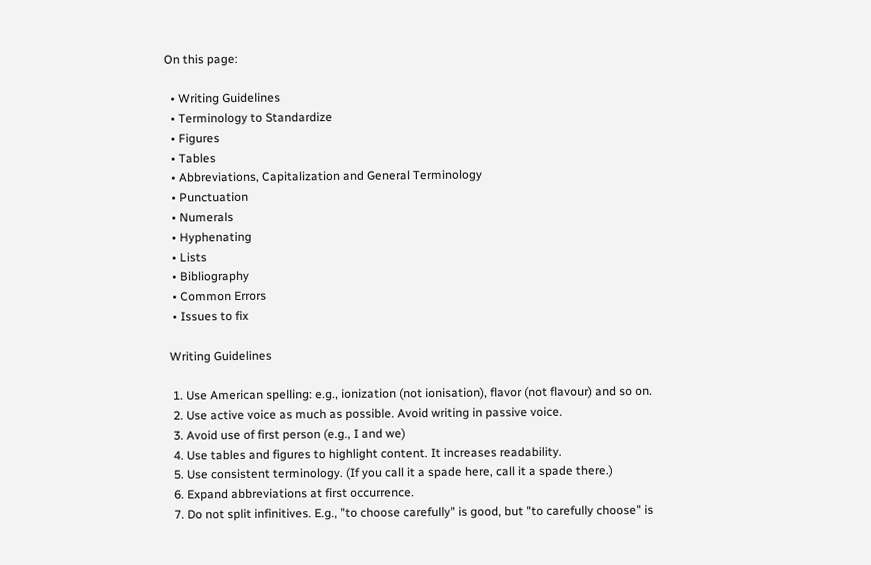On this page:

  • Writing Guidelines
  • Terminology to Standardize
  • Figures
  • Tables
  • Abbreviations, Capitalization and General Terminology
  • Punctuation
  • Numerals
  • Hyphenating
  • Lists
  • Bibliography
  • Common Errors
  • Issues to fix

 Writing Guidelines

  1. Use American spelling: e.g., ionization (not ionisation), flavor (not flavour) and so on.
  2. Use active voice as much as possible. Avoid writing in passive voice.
  3. Avoid use of first person (e.g., I and we)
  4. Use tables and figures to highlight content. It increases readability.
  5. Use consistent terminology. (If you call it a spade here, call it a spade there.)
  6. Expand abbreviations at first occurrence.
  7. Do not split infinitives. E.g., "to choose carefully" is good, but "to carefully choose" is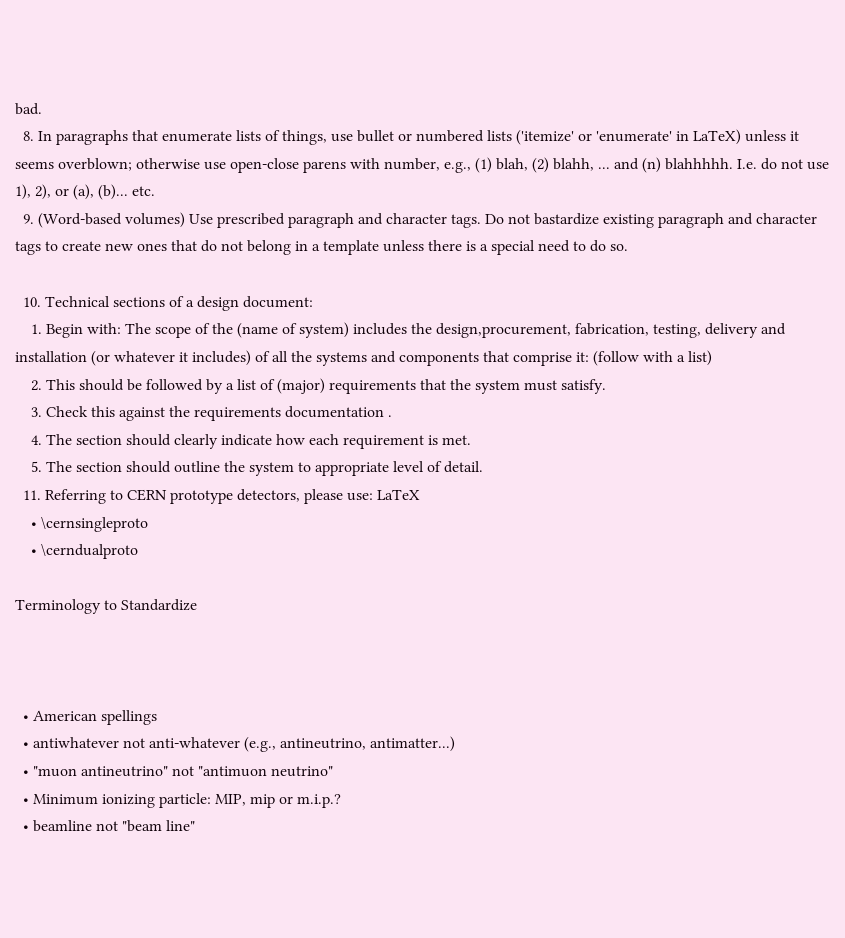bad.
  8. In paragraphs that enumerate lists of things, use bullet or numbered lists ('itemize' or 'enumerate' in LaTeX) unless it seems overblown; otherwise use open-close parens with number, e.g., (1) blah, (2) blahh, ... and (n) blahhhhh. I.e. do not use 1), 2), or (a), (b)... etc.
  9. (Word-based volumes) Use prescribed paragraph and character tags. Do not bastardize existing paragraph and character tags to create new ones that do not belong in a template unless there is a special need to do so.

  10. Technical sections of a design document:
    1. Begin with: The scope of the (name of system) includes the design,procurement, fabrication, testing, delivery and installation (or whatever it includes) of all the systems and components that comprise it: (follow with a list)
    2. This should be followed by a list of (major) requirements that the system must satisfy.
    3. Check this against the requirements documentation .
    4. The section should clearly indicate how each requirement is met.
    5. The section should outline the system to appropriate level of detail.
  11. Referring to CERN prototype detectors, please use: LaTeX
    • \cernsingleproto
    • \cerndualproto

Terminology to Standardize



  • American spellings
  • antiwhatever not anti-whatever (e.g., antineutrino, antimatter...)
  • "muon antineutrino" not "antimuon neutrino"
  • Minimum ionizing particle: MIP, mip or m.i.p.?
  • beamline not "beam line"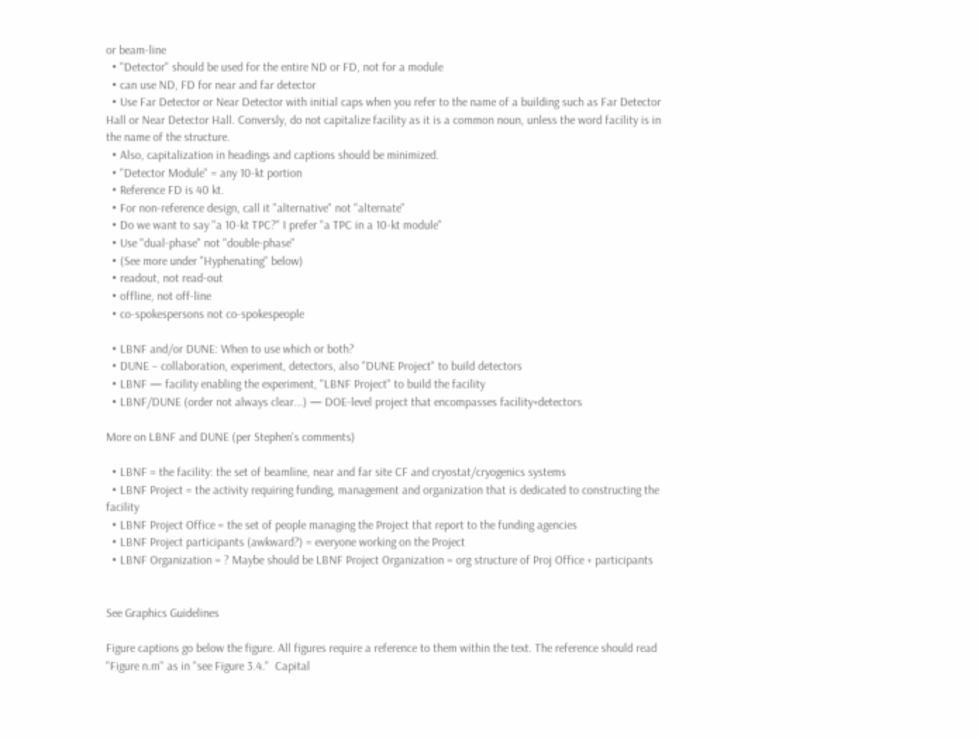or beam-line
  • "Detector" should be used for the entire ND or FD, not for a module
  • can use ND, FD for near and far detector
  • Use Far Detector or Near Detector with initial caps when you refer to the name of a building such as Far Detector Hall or Near Detector Hall. Conversly, do not capitalize facility as it is a common noun, unless the word facility is in the name of the structure.
  • Also, capitalization in headings and captions should be minimized.
  • "Detector Module" = any 10-kt portion
  • Reference FD is 40 kt.
  • For non-reference design, call it "alternative" not "alternate"
  • Do we want to say "a 10-kt TPC?" I prefer "a TPC in a 10-kt module"
  • Use "dual-phase" not "double-phase"
  • (See more under "Hyphenating" below)
  • readout, not read-out
  • offline, not off-line
  • co-spokespersons not co-spokespeople

  • LBNF and/or DUNE: When to use which or both?
  • DUNE – collaboration, experiment, detectors, also "DUNE Project" to build detectors
  • LBNF — facility enabling the experiment, "LBNF Project" to build the facility
  • LBNF/DUNE (order not always clear...) — DOE-level project that encompasses facility+detectors

More on LBNF and DUNE (per Stephen's comments)

  • LBNF = the facility: the set of beamline, near and far site CF and cryostat/cryogenics systems
  • LBNF Project = the activity requiring funding, management and organization that is dedicated to constructing the facility
  • LBNF Project Office = the set of people managing the Project that report to the funding agencies
  • LBNF Project participants (awkward?) = everyone working on the Project
  • LBNF Organization = ? Maybe should be LBNF Project Organization = org structure of Proj Office + participants


See Graphics Guidelines

Figure captions go below the figure. All figures require a reference to them within the text. The reference should read "Figure n.m" as in "see Figure 3.4."  Capital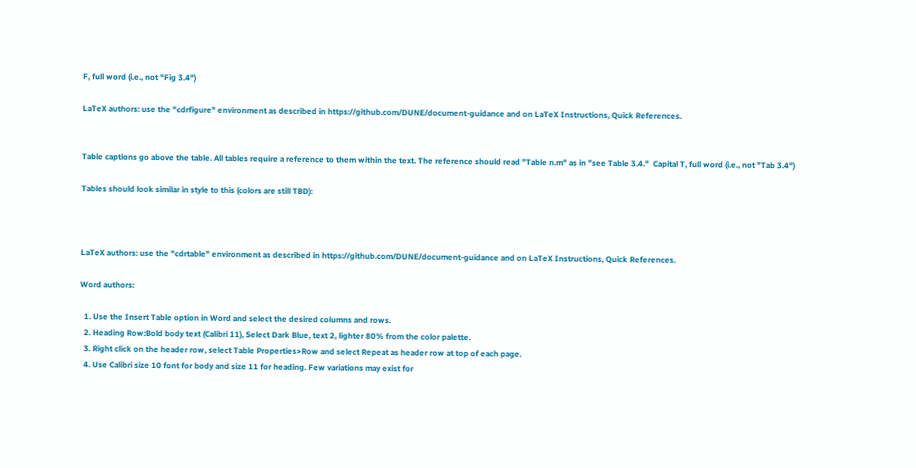F, full word (i.e., not "Fig 3.4")

LaTeX authors: use the "cdrfigure" environment as described in https://github.com/DUNE/document-guidance and on LaTeX Instructions, Quick References.


Table captions go above the table. All tables require a reference to them within the text. The reference should read "Table n.m" as in "see Table 3.4."  Capital T, full word (i.e., not "Tab 3.4")

Tables should look similar in style to this (colors are still TBD):



LaTeX authors: use the "cdrtable" environment as described in https://github.com/DUNE/document-guidance and on LaTeX Instructions, Quick References.

Word authors:

  1. Use the Insert Table option in Word and select the desired columns and rows.
  2. Heading Row:Bold body text (Calibri 11), Select Dark Blue, text 2, lighter 80% from the color palette.
  3. Right click on the header row, select Table Properties>Row and select Repeat as header row at top of each page.
  4. Use Calibri size 10 font for body and size 11 for heading. Few variations may exist for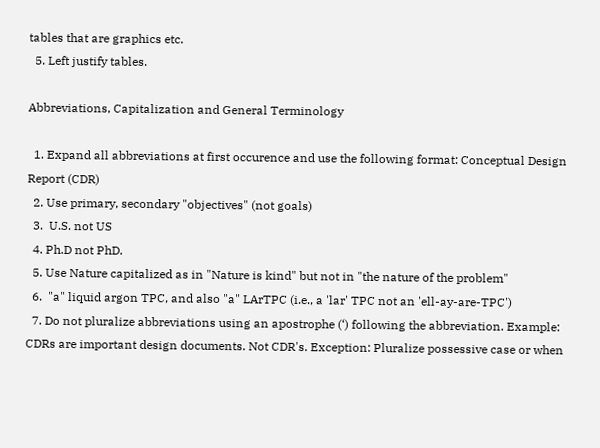tables that are graphics etc.
  5. Left justify tables.

Abbreviations, Capitalization and General Terminology

  1. Expand all abbreviations at first occurence and use the following format: Conceptual Design Report (CDR)
  2. Use primary, secondary "objectives" (not goals)
  3.  U.S. not US
  4. Ph.D not PhD.
  5. Use Nature capitalized as in "Nature is kind" but not in "the nature of the problem"
  6.  "a" liquid argon TPC, and also "a" LArTPC (i.e., a 'lar' TPC not an 'ell-ay-are-TPC')
  7. Do not pluralize abbreviations using an apostrophe (‘) following the abbreviation. Example: CDRs are important design documents. Not CDR's. Exception: Pluralize possessive case or when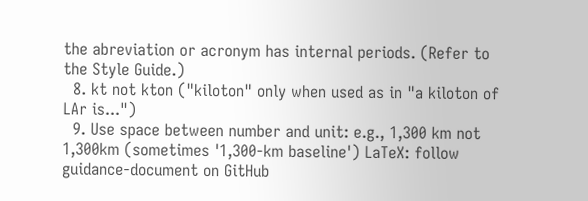the abreviation or acronym has internal periods. (Refer to the Style Guide.)
  8. kt not kton ("kiloton" only when used as in "a kiloton of LAr is...")
  9. Use space between number and unit: e.g., 1,300 km not 1,300km (sometimes '1,300-km baseline') LaTeX: follow guidance-document on GitHub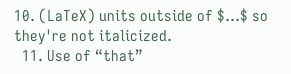10. (LaTeX) units outside of $...$ so they're not italicized.
  11. Use of “that”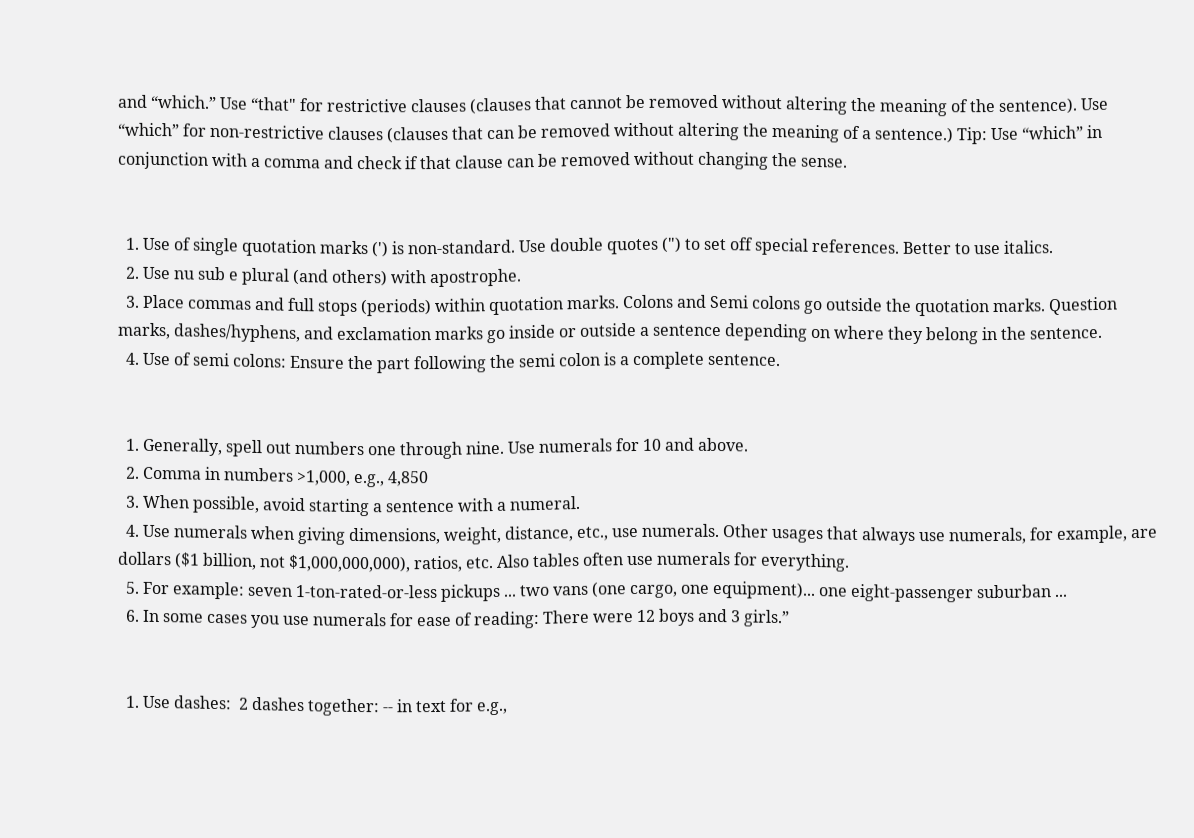and “which.” Use “that" for restrictive clauses (clauses that cannot be removed without altering the meaning of the sentence). Use “which” for non-restrictive clauses (clauses that can be removed without altering the meaning of a sentence.) Tip: Use “which” in conjunction with a comma and check if that clause can be removed without changing the sense.


  1. Use of single quotation marks (') is non-standard. Use double quotes (") to set off special references. Better to use italics.
  2. Use nu sub e plural (and others) with apostrophe.
  3. Place commas and full stops (periods) within quotation marks. Colons and Semi colons go outside the quotation marks. Question marks, dashes/hyphens, and exclamation marks go inside or outside a sentence depending on where they belong in the sentence.
  4. Use of semi colons: Ensure the part following the semi colon is a complete sentence.


  1. Generally, spell out numbers one through nine. Use numerals for 10 and above.
  2. Comma in numbers >1,000, e.g., 4,850
  3. When possible, avoid starting a sentence with a numeral.
  4. Use numerals when giving dimensions, weight, distance, etc., use numerals. Other usages that always use numerals, for example, are dollars ($1 billion, not $1,000,000,000), ratios, etc. Also tables often use numerals for everything.
  5. For example: seven 1-ton-rated-or-less pickups ... two vans (one cargo, one equipment)... one eight-passenger suburban ...
  6. In some cases you use numerals for ease of reading: There were 12 boys and 3 girls.”


  1. Use dashes:  2 dashes together: -- in text for e.g.,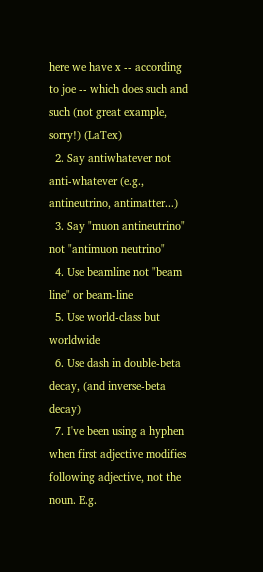here we have x -- according to joe -- which does such and such (not great example, sorry!) (LaTex)
  2. Say antiwhatever not anti-whatever (e.g., antineutrino, antimatter...)
  3. Say "muon antineutrino" not "antimuon neutrino"
  4. Use beamline not "beam line" or beam-line
  5. Use world-class but worldwide
  6. Use dash in double-beta decay, (and inverse-beta decay)
  7. I've been using a hyphen when first adjective modifies following adjective, not the noun. E.g.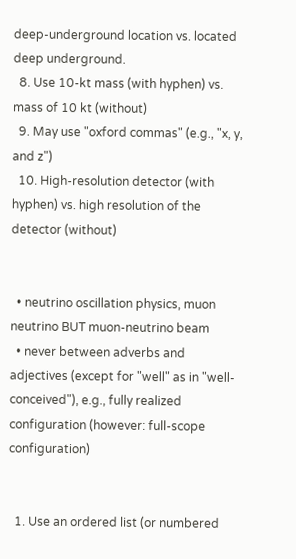deep-underground location vs. located deep underground.
  8. Use 10-kt mass (with hyphen) vs. mass of 10 kt (without)
  9. May use "oxford commas" (e.g., "x, y, and z")
  10. High-resolution detector (with hyphen) vs. high resolution of the detector (without)


  • neutrino oscillation physics, muon neutrino BUT muon-neutrino beam
  • never between adverbs and adjectives (except for "well" as in "well-conceived"), e.g., fully realized configuration (however: full-scope configuration)


  1. Use an ordered list (or numbered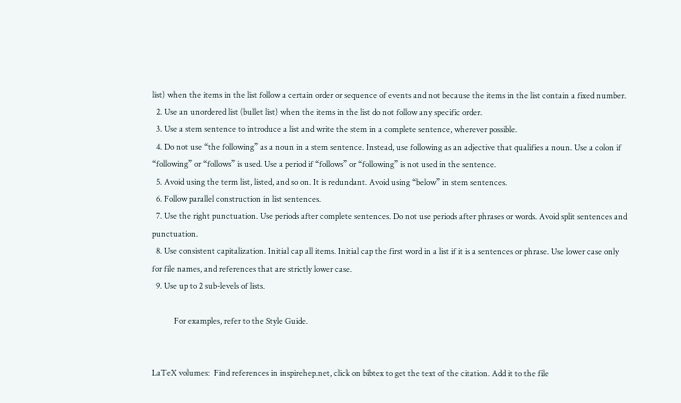list) when the items in the list follow a certain order or sequence of events and not because the items in the list contain a fixed number.
  2. Use an unordered list (bullet list) when the items in the list do not follow any specific order.
  3. Use a stem sentence to introduce a list and write the stem in a complete sentence, wherever possible.
  4. Do not use “the following” as a noun in a stem sentence. Instead, use following as an adjective that qualifies a noun. Use a colon if “following” or “follows” is used. Use a period if “follows” or “following” is not used in the sentence.
  5. Avoid using the term list, listed, and so on. It is redundant. Avoid using “below” in stem sentences.
  6. Follow parallel construction in list sentences.
  7. Use the right punctuation. Use periods after complete sentences. Do not use periods after phrases or words. Avoid split sentences and punctuation.
  8. Use consistent capitalization. Initial cap all items. Initial cap the first word in a list if it is a sentences or phrase. Use lower case only for file names, and references that are strictly lower case.
  9. Use up to 2 sub-levels of lists.

           For examples, refer to the Style Guide.


LaTeX volumes:  Find references in inspirehep.net, click on bibtex to get the text of the citation. Add it to the file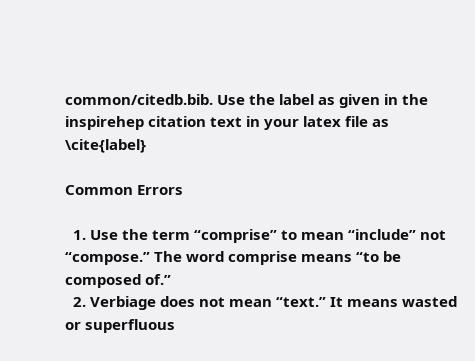common/citedb.bib. Use the label as given in the inspirehep citation text in your latex file as \cite{label}

Common Errors

  1. Use the term “comprise” to mean “include” not “compose.” The word comprise means “to be composed of.”
  2. Verbiage does not mean “text.” It means wasted or superfluous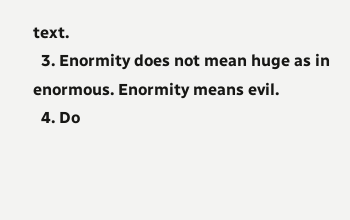text.
  3. Enormity does not mean huge as in enormous. Enormity means evil.
  4. Do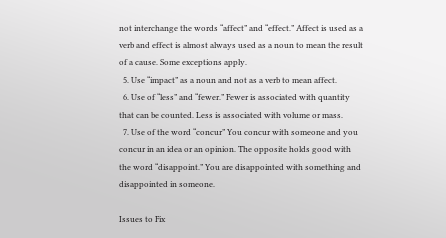not interchange the words “affect” and “effect.” Affect is used as a verb and effect is almost always used as a noun to mean the result of a cause. Some exceptions apply.
  5. Use “impact” as a noun and not as a verb to mean affect.
  6. Use of “less” and “fewer.” Fewer is associated with quantity that can be counted. Less is associated with volume or mass.
  7. Use of the word “concur” You concur with someone and you concur in an idea or an opinion. The opposite holds good with the word “disappoint.” You are disappointed with something and disappointed in someone.

Issues to Fix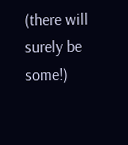(there will surely be some!)